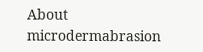About microdermabrasion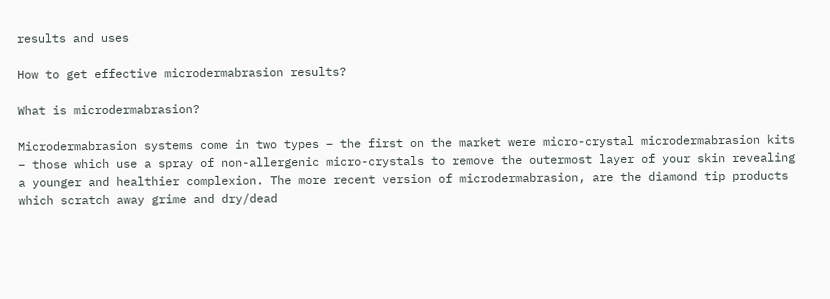results and uses

How to get effective microdermabrasion results?

What is microdermabrasion?

Microdermabrasion systems come in two types – the first on the market were micro-crystal microdermabrasion kits – those which use a spray of non-allergenic micro-crystals to remove the outermost layer of your skin revealing a younger and healthier complexion. The more recent version of microdermabrasion, are the diamond tip products which scratch away grime and dry/dead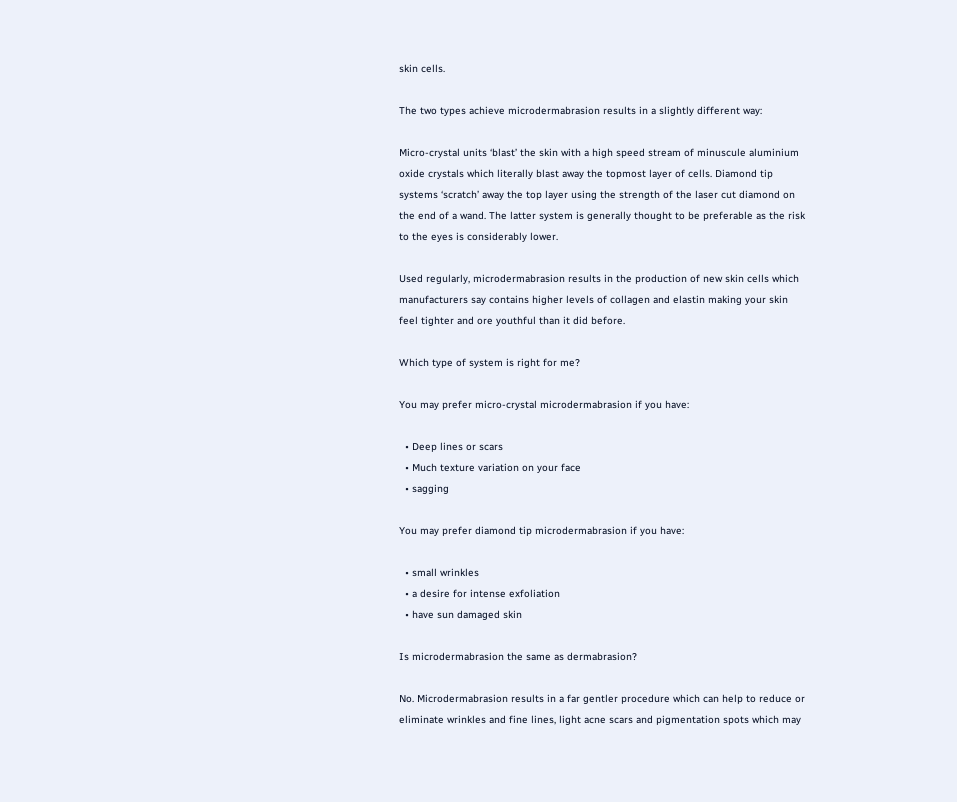skin cells.

The two types achieve microdermabrasion results in a slightly different way:

Micro-crystal units ‘blast’ the skin with a high speed stream of minuscule aluminium oxide crystals which literally blast away the topmost layer of cells. Diamond tip systems ‘scratch’ away the top layer using the strength of the laser cut diamond on the end of a wand. The latter system is generally thought to be preferable as the risk to the eyes is considerably lower.

Used regularly, microdermabrasion results in the production of new skin cells which manufacturers say contains higher levels of collagen and elastin making your skin feel tighter and ore youthful than it did before.

Which type of system is right for me?

You may prefer micro-crystal microdermabrasion if you have:

  • Deep lines or scars
  • Much texture variation on your face
  • sagging

You may prefer diamond tip microdermabrasion if you have:

  • small wrinkles
  • a desire for intense exfoliation
  • have sun damaged skin

Is microdermabrasion the same as dermabrasion?

No. Microdermabrasion results in a far gentler procedure which can help to reduce or eliminate wrinkles and fine lines, light acne scars and pigmentation spots which may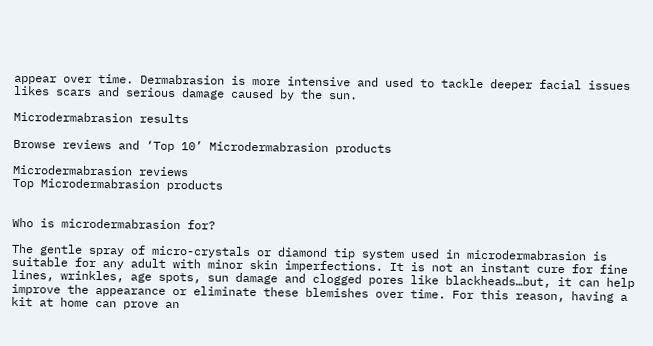appear over time. Dermabrasion is more intensive and used to tackle deeper facial issues likes scars and serious damage caused by the sun.

Microdermabrasion results

Browse reviews and ‘Top 10’ Microdermabrasion products

Microdermabrasion reviews
Top Microdermabrasion products


Who is microdermabrasion for?

The gentle spray of micro-crystals or diamond tip system used in microdermabrasion is suitable for any adult with minor skin imperfections. It is not an instant cure for fine lines, wrinkles, age spots, sun damage and clogged pores like blackheads…but, it can help improve the appearance or eliminate these blemishes over time. For this reason, having a kit at home can prove an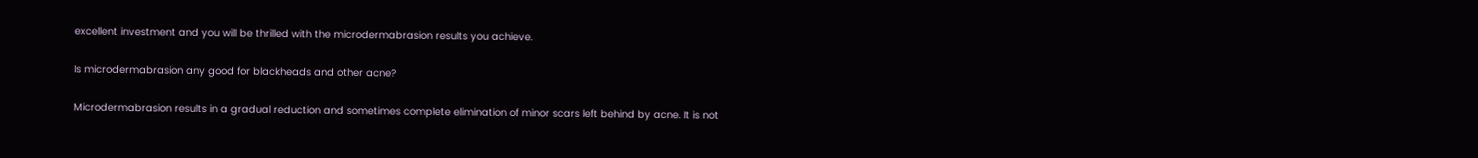excellent investment and you will be thrilled with the microdermabrasion results you achieve.

Is microdermabrasion any good for blackheads and other acne?

Microdermabrasion results in a gradual reduction and sometimes complete elimination of minor scars left behind by acne. It is not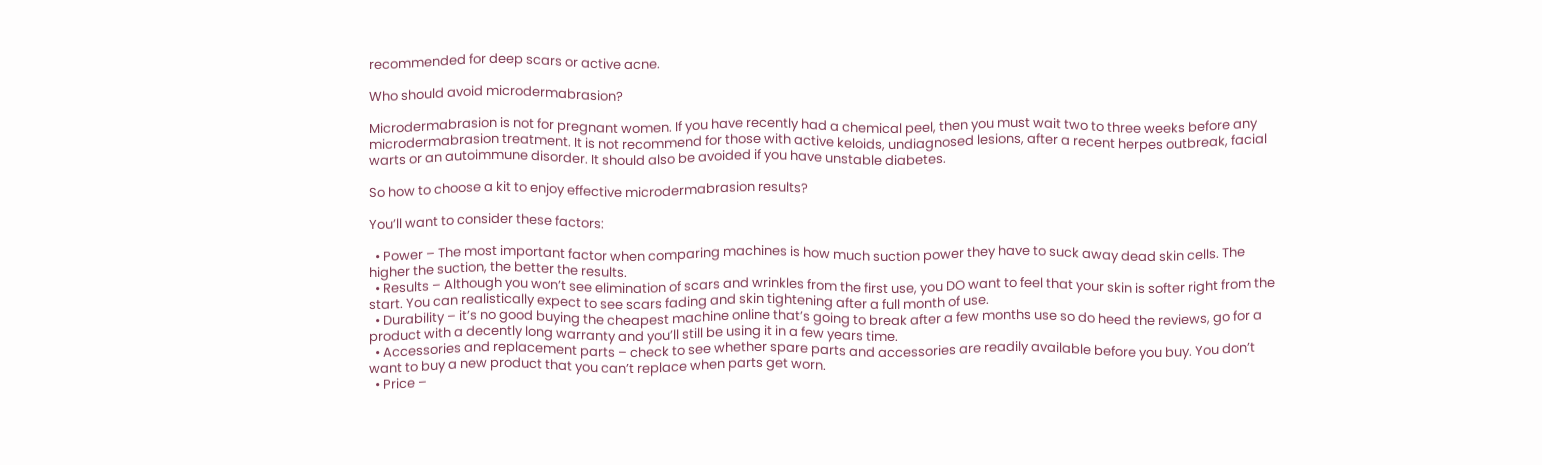recommended for deep scars or active acne.

Who should avoid microdermabrasion?

Microdermabrasion is not for pregnant women. If you have recently had a chemical peel, then you must wait two to three weeks before any microdermabrasion treatment. It is not recommend for those with active keloids, undiagnosed lesions, after a recent herpes outbreak, facial warts or an autoimmune disorder. It should also be avoided if you have unstable diabetes.

So how to choose a kit to enjoy effective microdermabrasion results?

You’ll want to consider these factors:

  • Power – The most important factor when comparing machines is how much suction power they have to suck away dead skin cells. The higher the suction, the better the results.
  • Results – Although you won’t see elimination of scars and wrinkles from the first use, you DO want to feel that your skin is softer right from the start. You can realistically expect to see scars fading and skin tightening after a full month of use.
  • Durability – it’s no good buying the cheapest machine online that’s going to break after a few months use so do heed the reviews, go for a product with a decently long warranty and you’ll still be using it in a few years time.
  • Accessories and replacement parts – check to see whether spare parts and accessories are readily available before you buy. You don’t want to buy a new product that you can’t replace when parts get worn.
  • Price –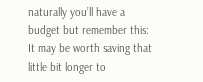naturally you’ll have a budget but remember this: It may be worth saving that little bit longer to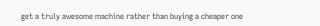get a truly awesome machine rather than buying a cheaper one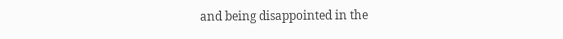and being disappointed in the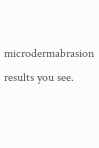microdermabrasion results you see.